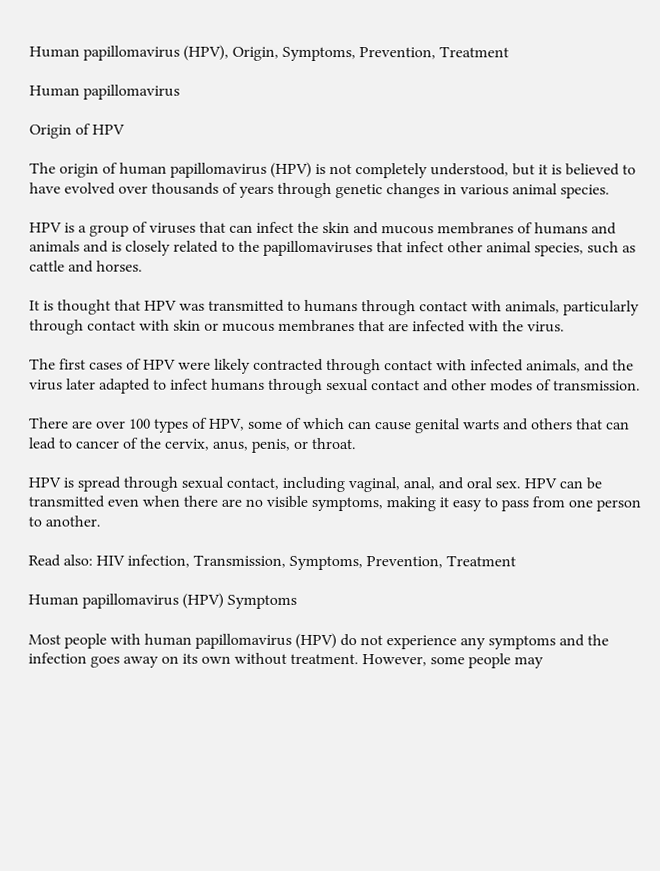Human papillomavirus (HPV), Origin, Symptoms, Prevention, Treatment

Human papillomavirus

Origin of HPV

The origin of human papillomavirus (HPV) is not completely understood, but it is believed to have evolved over thousands of years through genetic changes in various animal species.

HPV is a group of viruses that can infect the skin and mucous membranes of humans and animals and is closely related to the papillomaviruses that infect other animal species, such as cattle and horses.

It is thought that HPV was transmitted to humans through contact with animals, particularly through contact with skin or mucous membranes that are infected with the virus.

The first cases of HPV were likely contracted through contact with infected animals, and the virus later adapted to infect humans through sexual contact and other modes of transmission.

There are over 100 types of HPV, some of which can cause genital warts and others that can lead to cancer of the cervix, anus, penis, or throat.

HPV is spread through sexual contact, including vaginal, anal, and oral sex. HPV can be transmitted even when there are no visible symptoms, making it easy to pass from one person to another.

Read also: HIV infection, Transmission, Symptoms, Prevention, Treatment

Human papillomavirus (HPV) Symptoms

Most people with human papillomavirus (HPV) do not experience any symptoms and the infection goes away on its own without treatment. However, some people may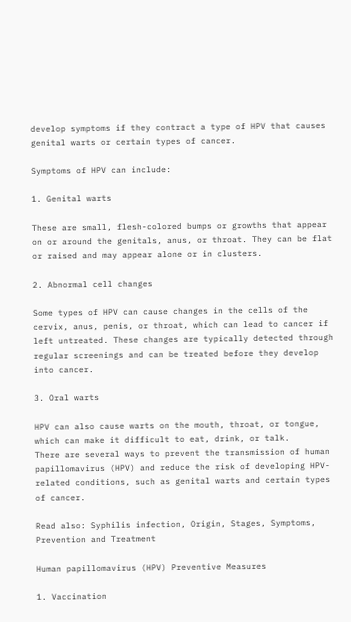develop symptoms if they contract a type of HPV that causes genital warts or certain types of cancer.

Symptoms of HPV can include:

1. Genital warts

These are small, flesh-colored bumps or growths that appear on or around the genitals, anus, or throat. They can be flat or raised and may appear alone or in clusters.

2. Abnormal cell changes

Some types of HPV can cause changes in the cells of the cervix, anus, penis, or throat, which can lead to cancer if left untreated. These changes are typically detected through regular screenings and can be treated before they develop into cancer.

3. Oral warts

HPV can also cause warts on the mouth, throat, or tongue, which can make it difficult to eat, drink, or talk.
There are several ways to prevent the transmission of human papillomavirus (HPV) and reduce the risk of developing HPV-related conditions, such as genital warts and certain types of cancer.

Read also: Syphilis infection, Origin, Stages, Symptoms, Prevention and Treatment

Human papillomavirus (HPV) Preventive Measures

1. Vaccination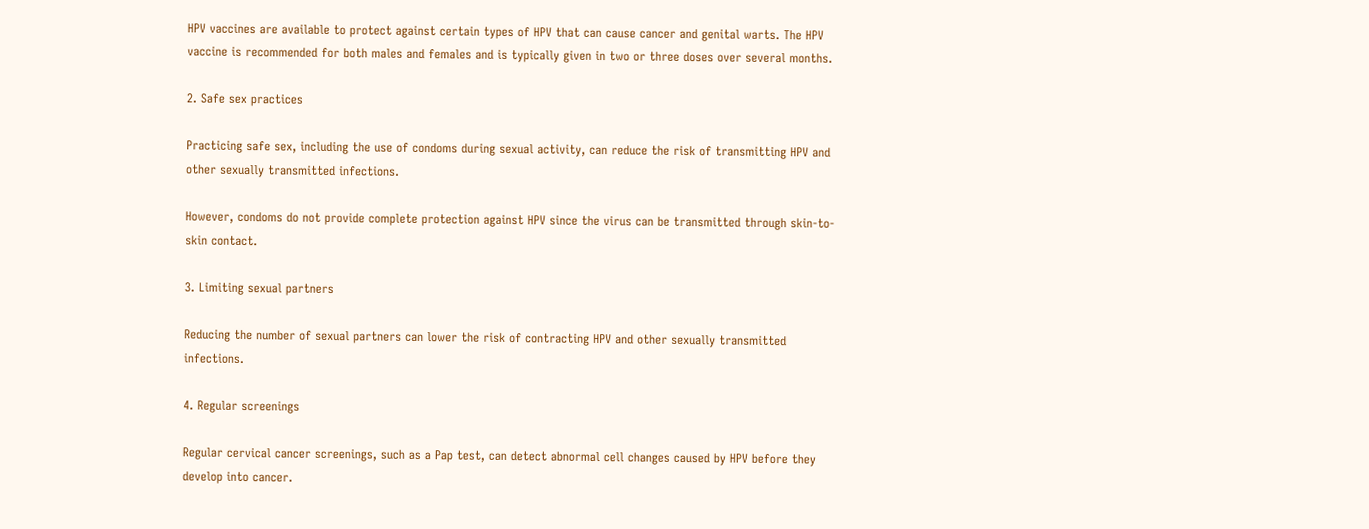HPV vaccines are available to protect against certain types of HPV that can cause cancer and genital warts. The HPV vaccine is recommended for both males and females and is typically given in two or three doses over several months.

2. Safe sex practices

Practicing safe sex, including the use of condoms during sexual activity, can reduce the risk of transmitting HPV and other sexually transmitted infections.

However, condoms do not provide complete protection against HPV since the virus can be transmitted through skin-to-skin contact.

3. Limiting sexual partners

Reducing the number of sexual partners can lower the risk of contracting HPV and other sexually transmitted infections.

4. Regular screenings

Regular cervical cancer screenings, such as a Pap test, can detect abnormal cell changes caused by HPV before they develop into cancer.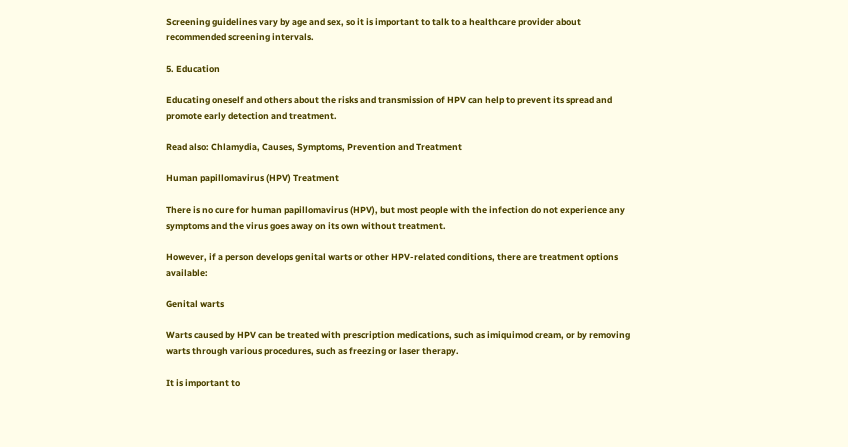Screening guidelines vary by age and sex, so it is important to talk to a healthcare provider about recommended screening intervals.

5. Education

Educating oneself and others about the risks and transmission of HPV can help to prevent its spread and promote early detection and treatment.

Read also: Chlamydia, Causes, Symptoms, Prevention and Treatment

Human papillomavirus (HPV) Treatment

There is no cure for human papillomavirus (HPV), but most people with the infection do not experience any symptoms and the virus goes away on its own without treatment.

However, if a person develops genital warts or other HPV-related conditions, there are treatment options available:

Genital warts

Warts caused by HPV can be treated with prescription medications, such as imiquimod cream, or by removing warts through various procedures, such as freezing or laser therapy.

It is important to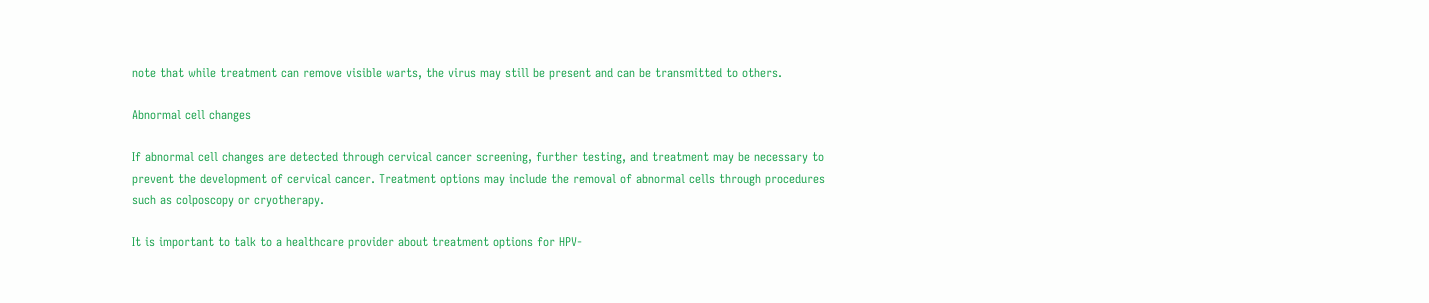note that while treatment can remove visible warts, the virus may still be present and can be transmitted to others.

Abnormal cell changes

If abnormal cell changes are detected through cervical cancer screening, further testing, and treatment may be necessary to prevent the development of cervical cancer. Treatment options may include the removal of abnormal cells through procedures such as colposcopy or cryotherapy.

It is important to talk to a healthcare provider about treatment options for HPV-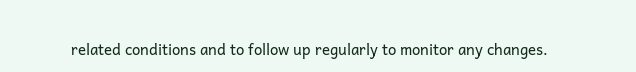related conditions and to follow up regularly to monitor any changes.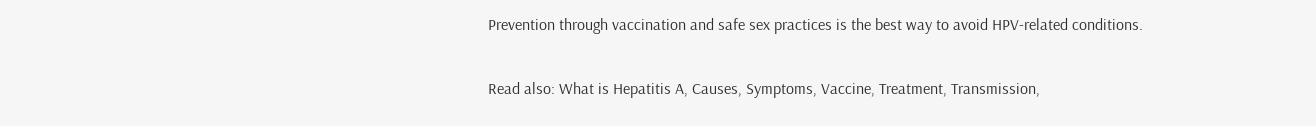Prevention through vaccination and safe sex practices is the best way to avoid HPV-related conditions.

Read also: What is Hepatitis A, Causes, Symptoms, Vaccine, Treatment, Transmission,